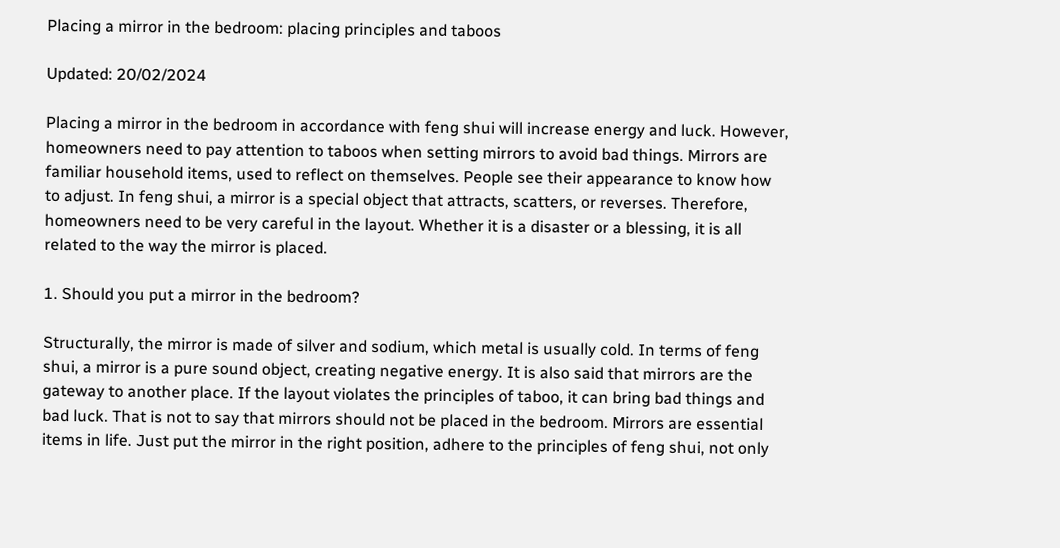Placing a mirror in the bedroom: placing principles and taboos

Updated: 20/02/2024

Placing a mirror in the bedroom in accordance with feng shui will increase energy and luck. However, homeowners need to pay attention to taboos when setting mirrors to avoid bad things. Mirrors are familiar household items, used to reflect on themselves. People see their appearance to know how to adjust. In feng shui, a mirror is a special object that attracts, scatters, or reverses. Therefore, homeowners need to be very careful in the layout. Whether it is a disaster or a blessing, it is all related to the way the mirror is placed.

1. Should you put a mirror in the bedroom?

Structurally, the mirror is made of silver and sodium, which metal is usually cold. In terms of feng shui, a mirror is a pure sound object, creating negative energy. It is also said that mirrors are the gateway to another place. If the layout violates the principles of taboo, it can bring bad things and bad luck. That is not to say that mirrors should not be placed in the bedroom. Mirrors are essential items in life. Just put the mirror in the right position, adhere to the principles of feng shui, not only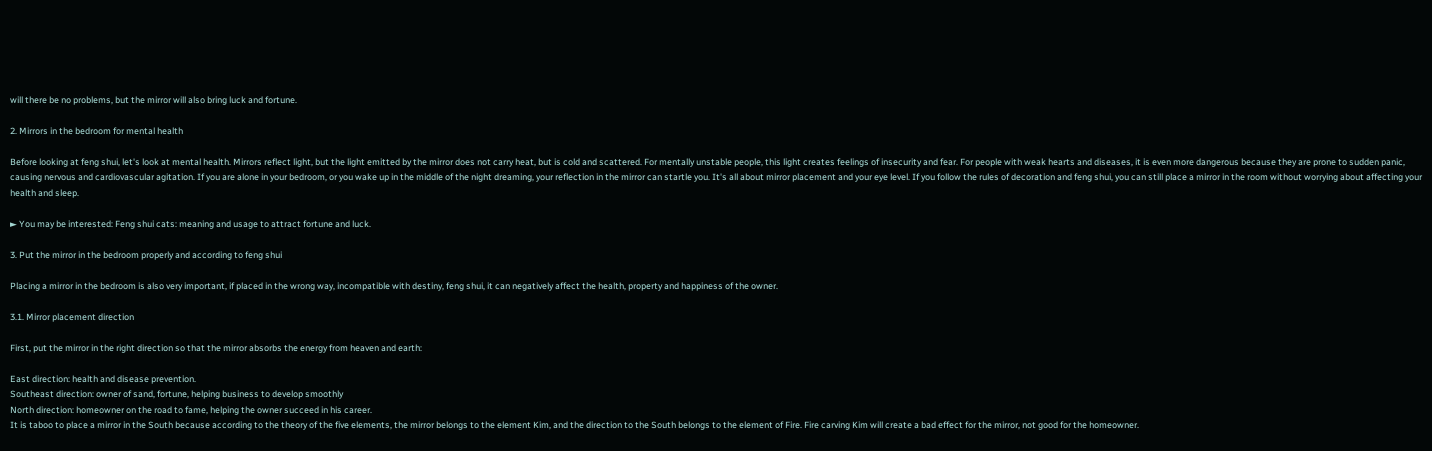will there be no problems, but the mirror will also bring luck and fortune.

2. Mirrors in the bedroom for mental health

Before looking at feng shui, let's look at mental health. Mirrors reflect light, but the light emitted by the mirror does not carry heat, but is cold and scattered. For mentally unstable people, this light creates feelings of insecurity and fear. For people with weak hearts and diseases, it is even more dangerous because they are prone to sudden panic, causing nervous and cardiovascular agitation. If you are alone in your bedroom, or you wake up in the middle of the night dreaming, your reflection in the mirror can startle you. It's all about mirror placement and your eye level. If you follow the rules of decoration and feng shui, you can still place a mirror in the room without worrying about affecting your health and sleep.

► You may be interested: Feng shui cats: meaning and usage to attract fortune and luck.

3. Put the mirror in the bedroom properly and according to feng shui

Placing a mirror in the bedroom is also very important, if placed in the wrong way, incompatible with destiny, feng shui, it can negatively affect the health, property and happiness of the owner.

3.1. Mirror placement direction

First, put the mirror in the right direction so that the mirror absorbs the energy from heaven and earth:

East direction: health and disease prevention.
Southeast direction: owner of sand, fortune, helping business to develop smoothly
North direction: homeowner on the road to fame, helping the owner succeed in his career.
It is taboo to place a mirror in the South because according to the theory of the five elements, the mirror belongs to the element Kim, and the direction to the South belongs to the element of Fire. Fire carving Kim will create a bad effect for the mirror, not good for the homeowner.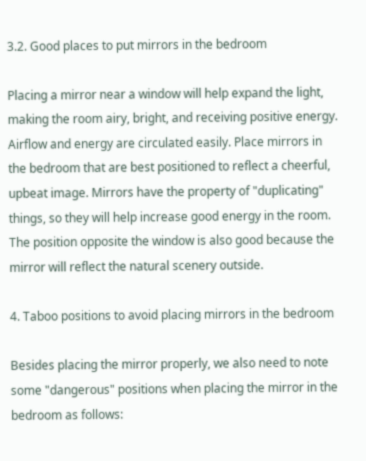3.2. Good places to put mirrors in the bedroom

Placing a mirror near a window will help expand the light, making the room airy, bright, and receiving positive energy. Airflow and energy are circulated easily. Place mirrors in the bedroom that are best positioned to reflect a cheerful, upbeat image. Mirrors have the property of "duplicating" things, so they will help increase good energy in the room. The position opposite the window is also good because the mirror will reflect the natural scenery outside.

4. Taboo positions to avoid placing mirrors in the bedroom

Besides placing the mirror properly, we also need to note some "dangerous" positions when placing the mirror in the bedroom as follows: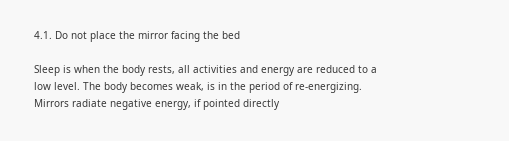4.1. Do not place the mirror facing the bed

Sleep is when the body rests, all activities and energy are reduced to a low level. The body becomes weak, is in the period of re-energizing. Mirrors radiate negative energy, if pointed directly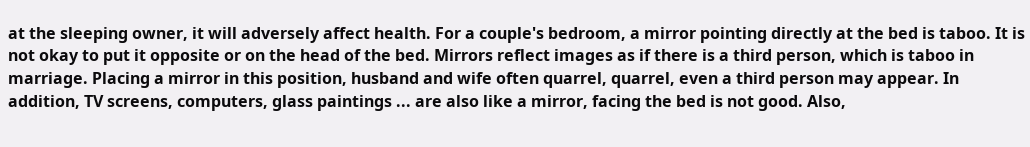at the sleeping owner, it will adversely affect health. For a couple's bedroom, a mirror pointing directly at the bed is taboo. It is not okay to put it opposite or on the head of the bed. Mirrors reflect images as if there is a third person, which is taboo in marriage. Placing a mirror in this position, husband and wife often quarrel, quarrel, even a third person may appear. In addition, TV screens, computers, glass paintings ... are also like a mirror, facing the bed is not good. Also,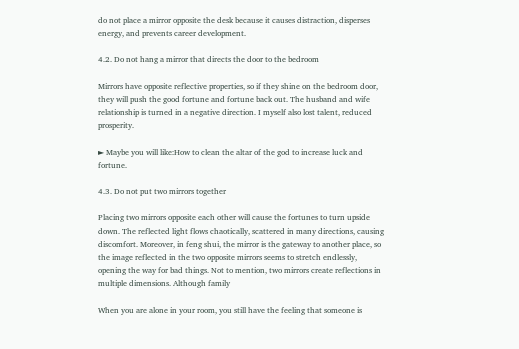do not place a mirror opposite the desk because it causes distraction, disperses energy, and prevents career development.

4.2. Do not hang a mirror that directs the door to the bedroom

Mirrors have opposite reflective properties, so if they shine on the bedroom door, they will push the good fortune and fortune back out. The husband and wife relationship is turned in a negative direction. I myself also lost talent, reduced prosperity.

► Maybe you will like:How to clean the altar of the god to increase luck and fortune.

4.3. Do not put two mirrors together

Placing two mirrors opposite each other will cause the fortunes to turn upside down. The reflected light flows chaotically, scattered in many directions, causing discomfort. Moreover, in feng shui, the mirror is the gateway to another place, so the image reflected in the two opposite mirrors seems to stretch endlessly, opening the way for bad things. Not to mention, two mirrors create reflections in multiple dimensions. Although family

When you are alone in your room, you still have the feeling that someone is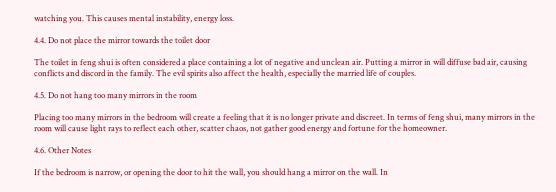watching you. This causes mental instability, energy loss.

4.4. Do not place the mirror towards the toilet door

The toilet in feng shui is often considered a place containing a lot of negative and unclean air. Putting a mirror in will diffuse bad air, causing conflicts and discord in the family. The evil spirits also affect the health, especially the married life of couples.

4.5. Do not hang too many mirrors in the room

Placing too many mirrors in the bedroom will create a feeling that it is no longer private and discreet. In terms of feng shui, many mirrors in the room will cause light rays to reflect each other, scatter chaos, not gather good energy and fortune for the homeowner.

4.6. Other Notes

If the bedroom is narrow, or opening the door to hit the wall, you should hang a mirror on the wall. In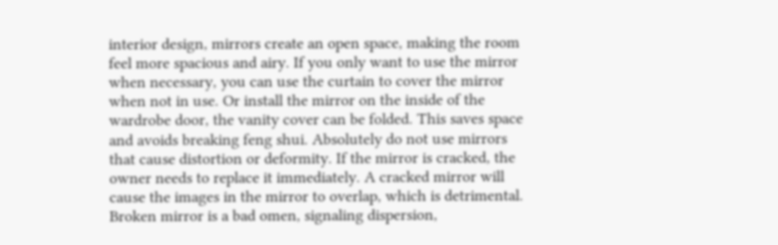interior design, mirrors create an open space, making the room feel more spacious and airy. If you only want to use the mirror when necessary, you can use the curtain to cover the mirror when not in use. Or install the mirror on the inside of the wardrobe door, the vanity cover can be folded. This saves space and avoids breaking feng shui. Absolutely do not use mirrors that cause distortion or deformity. If the mirror is cracked, the owner needs to replace it immediately. A cracked mirror will cause the images in the mirror to overlap, which is detrimental. Broken mirror is a bad omen, signaling dispersion,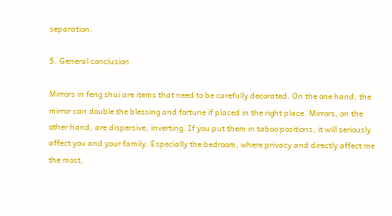separation.

5. General conclusion

Mirrors in feng shui are items that need to be carefully decorated. On the one hand, the mirror can double the blessing and fortune if placed in the right place. Mirrors, on the other hand, are dispersive, inverting. If you put them in taboo positions, it will seriously affect you and your family. Especially the bedroom, where privacy and directly affect me the most,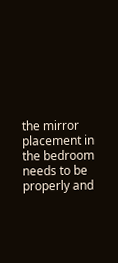the mirror placement in the bedroom needs to be properly and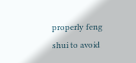properly feng shui to avoid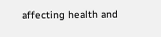affecting health and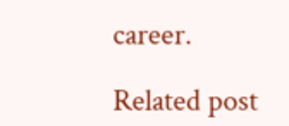career.

Related post